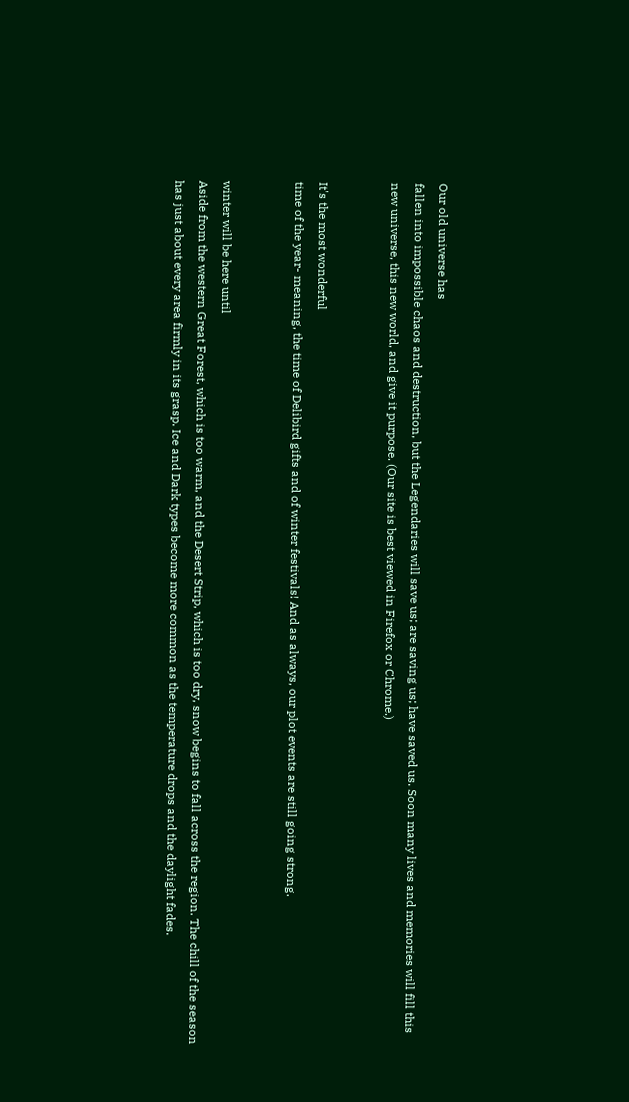Our old universe has
fallen into impossible chaos and destruction, but the Legendaries will save us; are saving us; have saved us. Soon many lives and memories will fill this new universe, this new world, and give it purpose. (Our site is best viewed in Firefox or Chrome.)


It's the most wonderful
time of the year- meaning, the time of Delibird gifts and of winter festivals! And as always, our plot events are still going strong.


winter will be here until
Aside from the western Great Forest, which is too warm, and the Desert Strip, which is too dry, snow begins to fall across the region. The chill of the season has just about every area firmly in its grasp. Ice and Dark types become more common as the temperature drops and the daylight fades.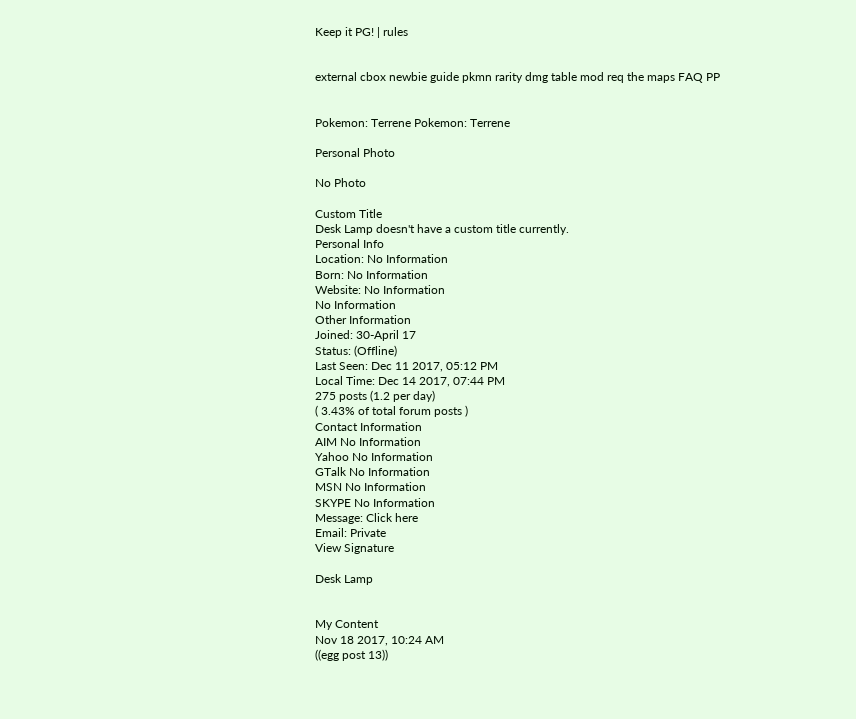Keep it PG! | rules


external cbox newbie guide pkmn rarity dmg table mod req the maps FAQ PP


Pokemon: Terrene Pokemon: Terrene

Personal Photo

No Photo

Custom Title
Desk Lamp doesn't have a custom title currently.
Personal Info
Location: No Information
Born: No Information
Website: No Information
No Information
Other Information
Joined: 30-April 17
Status: (Offline)
Last Seen: Dec 11 2017, 05:12 PM
Local Time: Dec 14 2017, 07:44 PM
275 posts (1.2 per day)
( 3.43% of total forum posts )
Contact Information
AIM No Information
Yahoo No Information
GTalk No Information
MSN No Information
SKYPE No Information
Message: Click here
Email: Private
View Signature

Desk Lamp


My Content
Nov 18 2017, 10:24 AM
((egg post 13))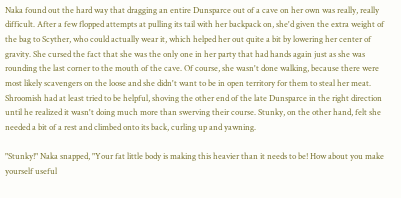Naka found out the hard way that dragging an entire Dunsparce out of a cave on her own was really, really difficult. After a few flopped attempts at pulling its tail with her backpack on, she'd given the extra weight of the bag to Scyther, who could actually wear it, which helped her out quite a bit by lowering her center of gravity. She cursed the fact that she was the only one in her party that had hands again just as she was rounding the last corner to the mouth of the cave. Of course, she wasn't done walking, because there were most likely scavengers on the loose and she didn't want to be in open territory for them to steal her meat. Shroomish had at least tried to be helpful, shoving the other end of the late Dunsparce in the right direction until he realized it wasn't doing much more than swerving their course. Stunky, on the other hand, felt she needed a bit of a rest and climbed onto its back, curling up and yawning.

"Stunky!" Naka snapped, "Your fat little body is making this heavier than it needs to be! How about you make yourself useful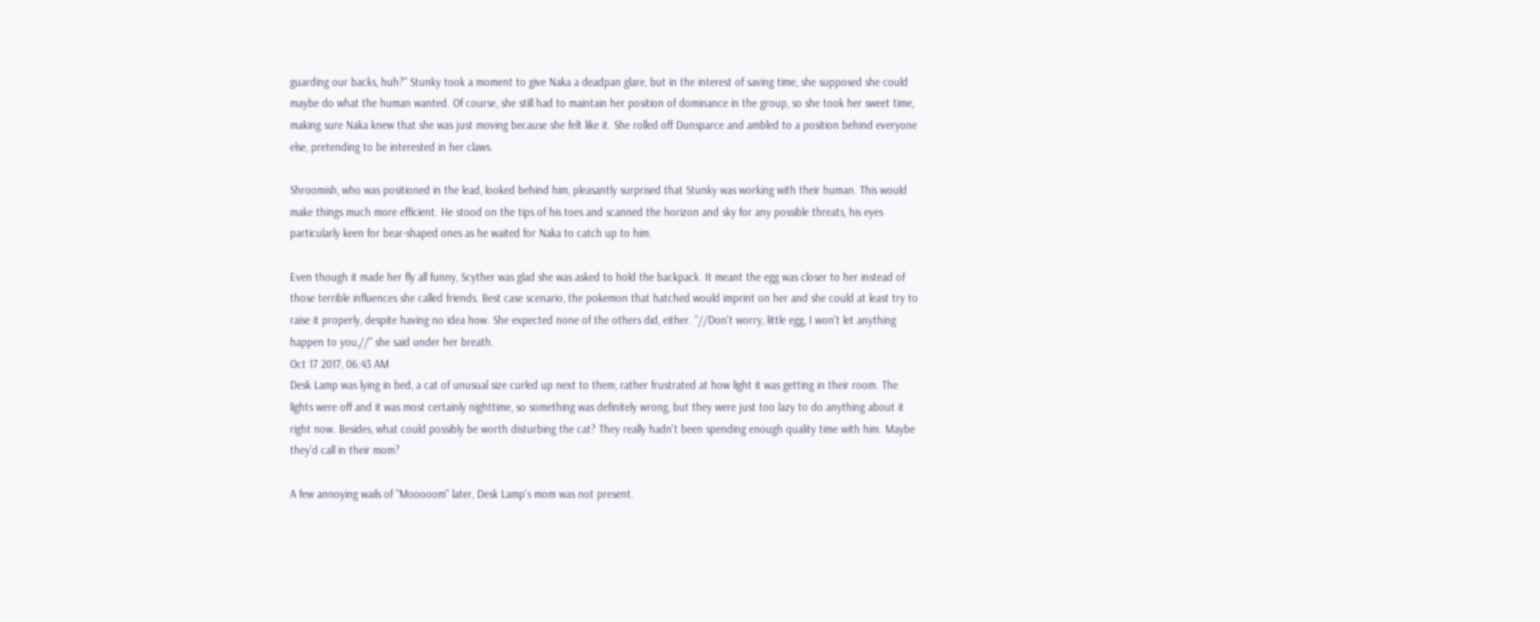guarding our backs, huh?" Stunky took a moment to give Naka a deadpan glare, but in the interest of saving time, she supposed she could maybe do what the human wanted. Of course, she still had to maintain her position of dominance in the group, so she took her sweet time, making sure Naka knew that she was just moving because she felt like it. She rolled off Dunsparce and ambled to a position behind everyone else, pretending to be interested in her claws.

Shroomish, who was positioned in the lead, looked behind him, pleasantly surprised that Stunky was working with their human. This would make things much more efficient. He stood on the tips of his toes and scanned the horizon and sky for any possible threats, his eyes particularly keen for bear-shaped ones as he waited for Naka to catch up to him.

Even though it made her fly all funny, Scyther was glad she was asked to hold the backpack. It meant the egg was closer to her instead of those terrible influences she called friends. Best case scenario, the pokemon that hatched would imprint on her and she could at least try to raise it properly, despite having no idea how. She expected none of the others did, either. "//Don't worry, little egg, I won't let anything happen to you,//" she said under her breath.
Oct 17 2017, 06:43 AM
Desk Lamp was lying in bed, a cat of unusual size curled up next to them, rather frustrated at how light it was getting in their room. The lights were off and it was most certainly nighttime, so something was definitely wrong, but they were just too lazy to do anything about it right now. Besides, what could possibly be worth disturbing the cat? They really hadn't been spending enough quality time with him. Maybe they'd call in their mom?

A few annoying wails of "Mooooom" later, Desk Lamp's mom was not present.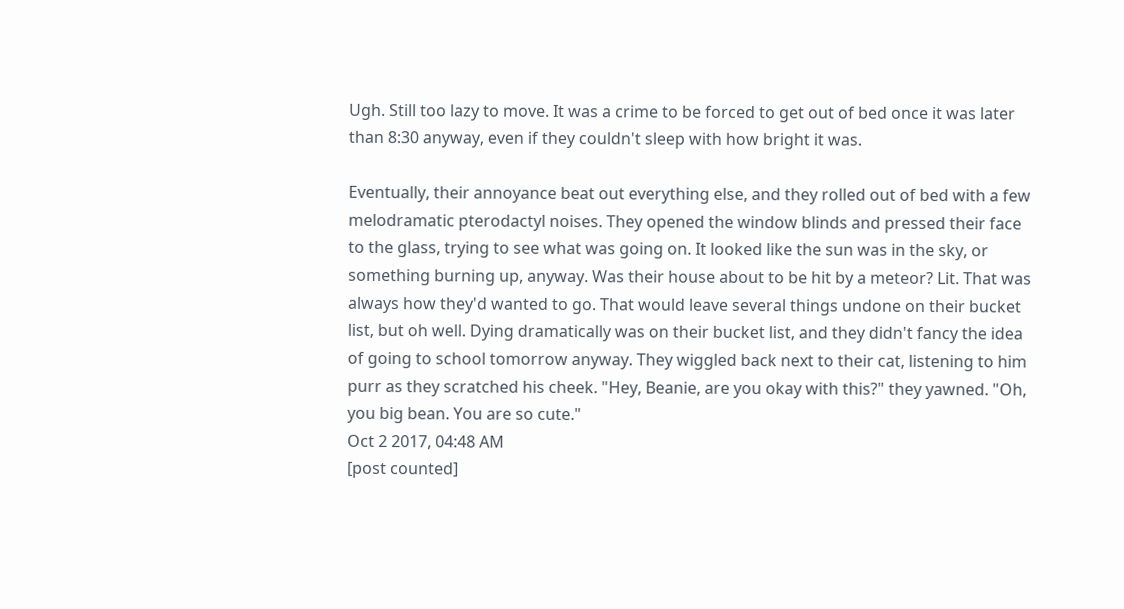Ugh. Still too lazy to move. It was a crime to be forced to get out of bed once it was later than 8:30 anyway, even if they couldn't sleep with how bright it was.

Eventually, their annoyance beat out everything else, and they rolled out of bed with a few melodramatic pterodactyl noises. They opened the window blinds and pressed their face to the glass, trying to see what was going on. It looked like the sun was in the sky, or something burning up, anyway. Was their house about to be hit by a meteor? Lit. That was always how they'd wanted to go. That would leave several things undone on their bucket list, but oh well. Dying dramatically was on their bucket list, and they didn't fancy the idea of going to school tomorrow anyway. They wiggled back next to their cat, listening to him purr as they scratched his cheek. "Hey, Beanie, are you okay with this?" they yawned. "Oh, you big bean. You are so cute."
Oct 2 2017, 04:48 AM
[post counted]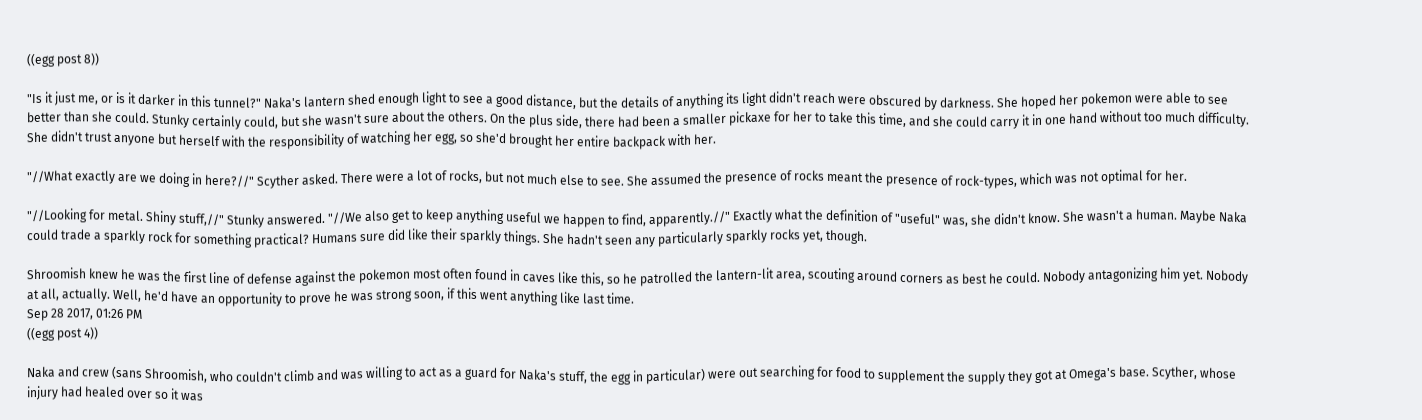((egg post 8))

"Is it just me, or is it darker in this tunnel?" Naka's lantern shed enough light to see a good distance, but the details of anything its light didn't reach were obscured by darkness. She hoped her pokemon were able to see better than she could. Stunky certainly could, but she wasn't sure about the others. On the plus side, there had been a smaller pickaxe for her to take this time, and she could carry it in one hand without too much difficulty. She didn't trust anyone but herself with the responsibility of watching her egg, so she'd brought her entire backpack with her.

"//What exactly are we doing in here?//" Scyther asked. There were a lot of rocks, but not much else to see. She assumed the presence of rocks meant the presence of rock-types, which was not optimal for her.

"//Looking for metal. Shiny stuff,//" Stunky answered. "//We also get to keep anything useful we happen to find, apparently.//" Exactly what the definition of "useful" was, she didn't know. She wasn't a human. Maybe Naka could trade a sparkly rock for something practical? Humans sure did like their sparkly things. She hadn't seen any particularly sparkly rocks yet, though.

Shroomish knew he was the first line of defense against the pokemon most often found in caves like this, so he patrolled the lantern-lit area, scouting around corners as best he could. Nobody antagonizing him yet. Nobody at all, actually. Well, he'd have an opportunity to prove he was strong soon, if this went anything like last time.
Sep 28 2017, 01:26 PM
((egg post 4))

Naka and crew (sans Shroomish, who couldn't climb and was willing to act as a guard for Naka's stuff, the egg in particular) were out searching for food to supplement the supply they got at Omega's base. Scyther, whose injury had healed over so it was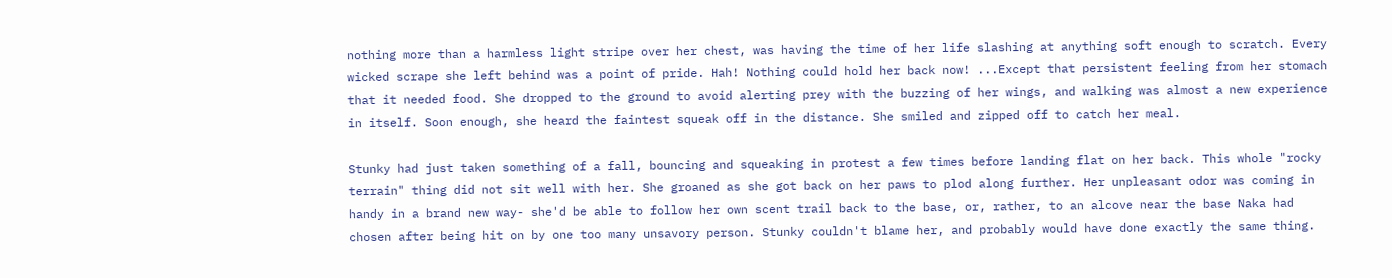nothing more than a harmless light stripe over her chest, was having the time of her life slashing at anything soft enough to scratch. Every wicked scrape she left behind was a point of pride. Hah! Nothing could hold her back now! ...Except that persistent feeling from her stomach that it needed food. She dropped to the ground to avoid alerting prey with the buzzing of her wings, and walking was almost a new experience in itself. Soon enough, she heard the faintest squeak off in the distance. She smiled and zipped off to catch her meal.

Stunky had just taken something of a fall, bouncing and squeaking in protest a few times before landing flat on her back. This whole "rocky terrain" thing did not sit well with her. She groaned as she got back on her paws to plod along further. Her unpleasant odor was coming in handy in a brand new way- she'd be able to follow her own scent trail back to the base, or, rather, to an alcove near the base Naka had chosen after being hit on by one too many unsavory person. Stunky couldn't blame her, and probably would have done exactly the same thing.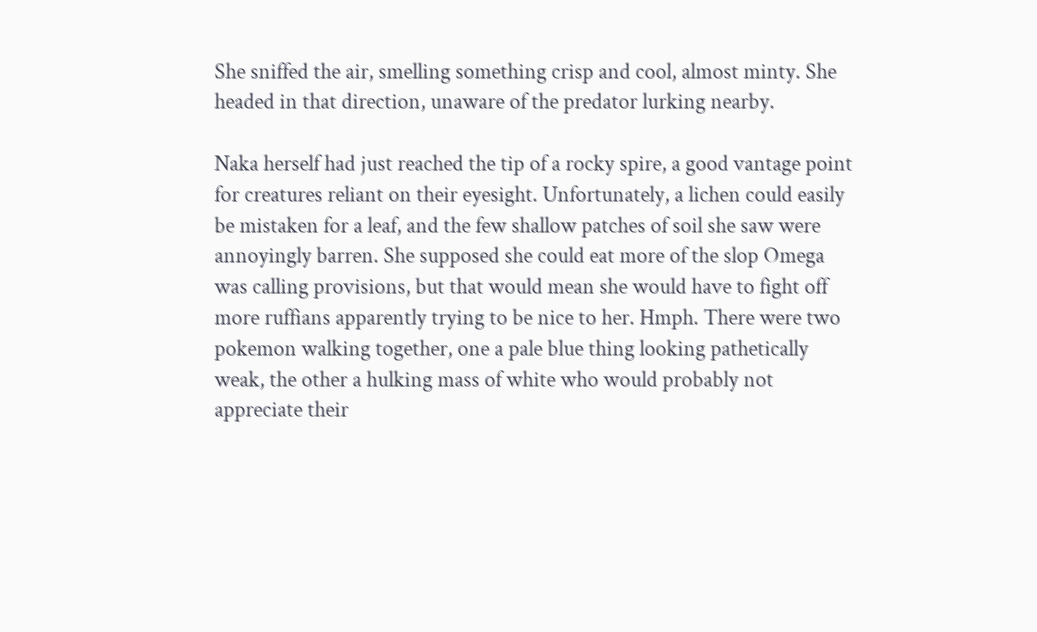She sniffed the air, smelling something crisp and cool, almost minty. She headed in that direction, unaware of the predator lurking nearby.

Naka herself had just reached the tip of a rocky spire, a good vantage point for creatures reliant on their eyesight. Unfortunately, a lichen could easily be mistaken for a leaf, and the few shallow patches of soil she saw were annoyingly barren. She supposed she could eat more of the slop Omega was calling provisions, but that would mean she would have to fight off more ruffians apparently trying to be nice to her. Hmph. There were two pokemon walking together, one a pale blue thing looking pathetically weak, the other a hulking mass of white who would probably not appreciate their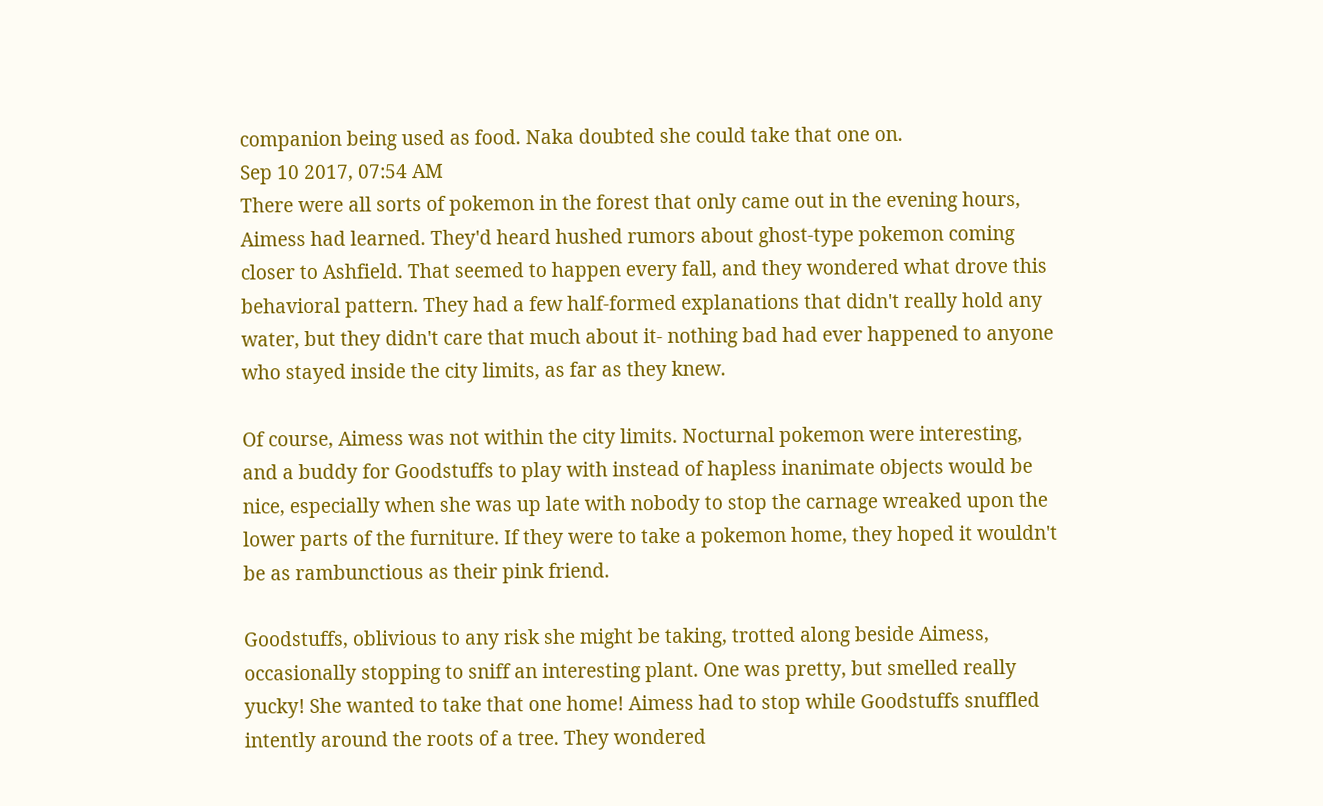companion being used as food. Naka doubted she could take that one on.
Sep 10 2017, 07:54 AM
There were all sorts of pokemon in the forest that only came out in the evening hours, Aimess had learned. They'd heard hushed rumors about ghost-type pokemon coming closer to Ashfield. That seemed to happen every fall, and they wondered what drove this behavioral pattern. They had a few half-formed explanations that didn't really hold any water, but they didn't care that much about it- nothing bad had ever happened to anyone who stayed inside the city limits, as far as they knew.

Of course, Aimess was not within the city limits. Nocturnal pokemon were interesting, and a buddy for Goodstuffs to play with instead of hapless inanimate objects would be nice, especially when she was up late with nobody to stop the carnage wreaked upon the lower parts of the furniture. If they were to take a pokemon home, they hoped it wouldn't be as rambunctious as their pink friend.

Goodstuffs, oblivious to any risk she might be taking, trotted along beside Aimess, occasionally stopping to sniff an interesting plant. One was pretty, but smelled really yucky! She wanted to take that one home! Aimess had to stop while Goodstuffs snuffled intently around the roots of a tree. They wondered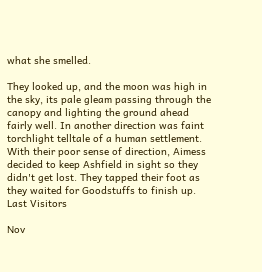what she smelled.

They looked up, and the moon was high in the sky, its pale gleam passing through the canopy and lighting the ground ahead fairly well. In another direction was faint torchlight telltale of a human settlement. With their poor sense of direction, Aimess decided to keep Ashfield in sight so they didn't get lost. They tapped their foot as they waited for Goodstuffs to finish up.
Last Visitors

Nov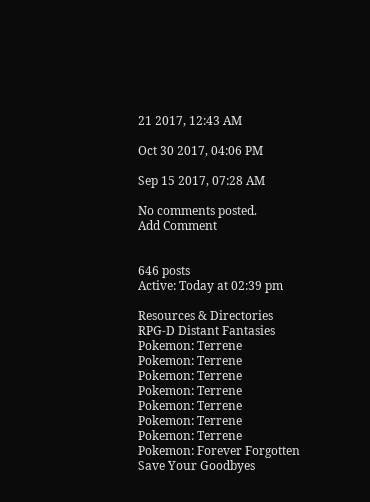21 2017, 12:43 AM

Oct 30 2017, 04:06 PM

Sep 15 2017, 07:28 AM

No comments posted.
Add Comment


646 posts
Active: Today at 02:39 pm

Resources & Directories
RPG-D Distant Fantasies Pokemon: Terrene Pokemon: Terrene Pokemon: Terrene Pokemon: Terrene Pokemon: Terrene Pokemon: Terrene Pokemon: Terrene
Pokemon: Forever Forgotten Save Your Goodbyes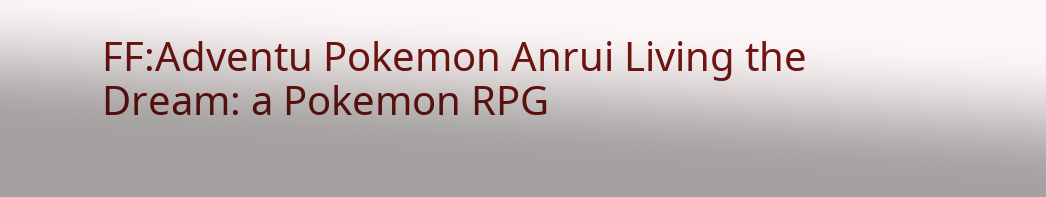FF:Adventu Pokemon Anrui Living the Dream: a Pokemon RPG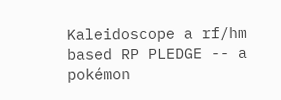Kaleidoscope a rf/hm based RP PLEDGE -- a pokémon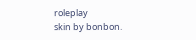roleplay
skin by bonbon.